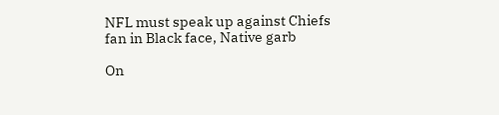NFL must speak up against Chiefs fan in Black face, Native garb

On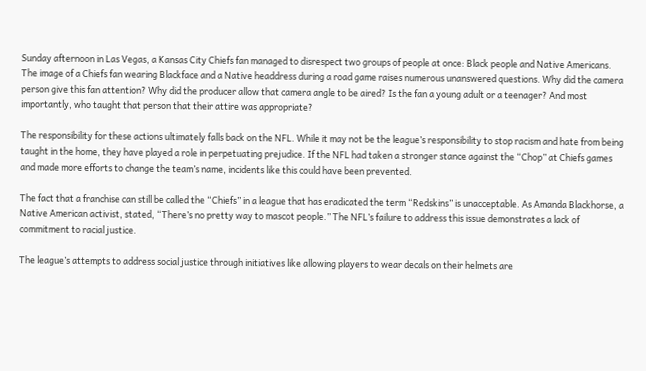Sunday afternoon in Las Vegas, a Kansas City Chiefs fan managed to disrespect two groups of people at once: Black people and Native Americans. The image of a Chiefs fan wearing Blackface and a Native headdress during a road game raises numerous unanswered questions. Why did the camera person give this fan attention? Why did the producer allow that camera angle to be aired? Is the fan a young adult or a teenager? And most importantly, who taught that person that their attire was appropriate?

The responsibility for these actions ultimately falls back on the NFL. While it may not be the league’s responsibility to stop racism and hate from being taught in the home, they have played a role in perpetuating prejudice. If the NFL had taken a stronger stance against the “Chop” at Chiefs games and made more efforts to change the team’s name, incidents like this could have been prevented.

The fact that a franchise can still be called the “Chiefs” in a league that has eradicated the term “Redskins” is unacceptable. As Amanda Blackhorse, a Native American activist, stated, “There’s no pretty way to mascot people.” The NFL’s failure to address this issue demonstrates a lack of commitment to racial justice.

The league’s attempts to address social justice through initiatives like allowing players to wear decals on their helmets are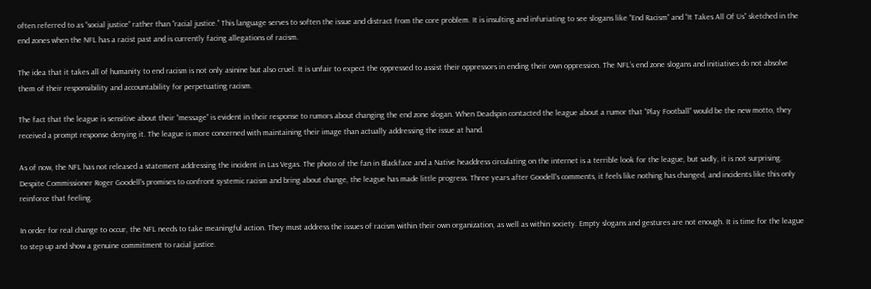often referred to as “social justice” rather than “racial justice.” This language serves to soften the issue and distract from the core problem. It is insulting and infuriating to see slogans like “End Racism” and “It Takes All Of Us” sketched in the end zones when the NFL has a racist past and is currently facing allegations of racism.

The idea that it takes all of humanity to end racism is not only asinine but also cruel. It is unfair to expect the oppressed to assist their oppressors in ending their own oppression. The NFL’s end zone slogans and initiatives do not absolve them of their responsibility and accountability for perpetuating racism.

The fact that the league is sensitive about their “message” is evident in their response to rumors about changing the end zone slogan. When Deadspin contacted the league about a rumor that “Play Football” would be the new motto, they received a prompt response denying it. The league is more concerned with maintaining their image than actually addressing the issue at hand.

As of now, the NFL has not released a statement addressing the incident in Las Vegas. The photo of the fan in Blackface and a Native headdress circulating on the internet is a terrible look for the league, but sadly, it is not surprising. Despite Commissioner Roger Goodell’s promises to confront systemic racism and bring about change, the league has made little progress. Three years after Goodell’s comments, it feels like nothing has changed, and incidents like this only reinforce that feeling.

In order for real change to occur, the NFL needs to take meaningful action. They must address the issues of racism within their own organization, as well as within society. Empty slogans and gestures are not enough. It is time for the league to step up and show a genuine commitment to racial justice.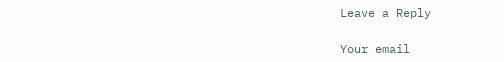Leave a Reply

Your email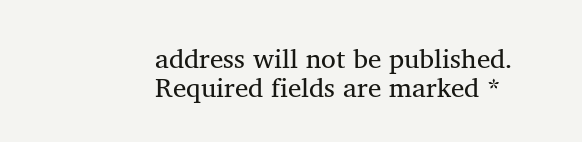address will not be published. Required fields are marked *